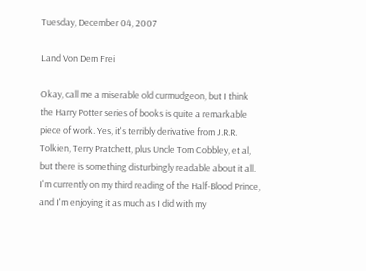Tuesday, December 04, 2007

Land Von Dem Frei

Okay, call me a miserable old curmudgeon, but I think the Harry Potter series of books is quite a remarkable piece of work. Yes, it's terribly derivative from J.R.R. Tolkien, Terry Pratchett, plus Uncle Tom Cobbley, et al, but there is something disturbingly readable about it all. I'm currently on my third reading of the Half-Blood Prince, and I'm enjoying it as much as I did with my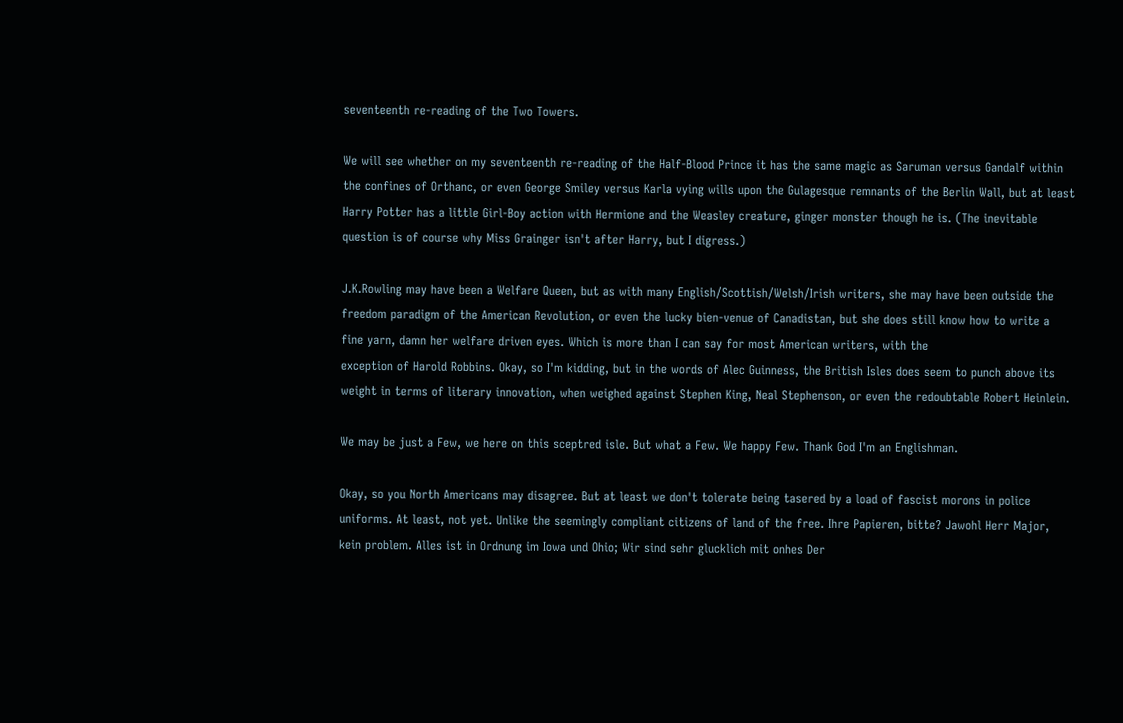seventeenth re-reading of the Two Towers.

We will see whether on my seventeenth re-reading of the Half-Blood Prince it has the same magic as Saruman versus Gandalf within the confines of Orthanc, or even George Smiley versus Karla vying wills upon the Gulagesque remnants of the Berlin Wall, but at least Harry Potter has a little Girl-Boy action with Hermione and the Weasley creature, ginger monster though he is. (The inevitable question is of course why Miss Grainger isn't after Harry, but I digress.)

J.K.Rowling may have been a Welfare Queen, but as with many English/Scottish/Welsh/Irish writers, she may have been outside the freedom paradigm of the American Revolution, or even the lucky bien-venue of Canadistan, but she does still know how to write a fine yarn, damn her welfare driven eyes. Which is more than I can say for most American writers, with the
exception of Harold Robbins. Okay, so I'm kidding, but in the words of Alec Guinness, the British Isles does seem to punch above its weight in terms of literary innovation, when weighed against Stephen King, Neal Stephenson, or even the redoubtable Robert Heinlein.

We may be just a Few, we here on this sceptred isle. But what a Few. We happy Few. Thank God I'm an Englishman.

Okay, so you North Americans may disagree. But at least we don't tolerate being tasered by a load of fascist morons in police uniforms. At least, not yet. Unlike the seemingly compliant citizens of land of the free. Ihre Papieren, bitte? Jawohl Herr Major, kein problem. Alles ist in Ordnung im Iowa und Ohio; Wir sind sehr glucklich mit onhes Der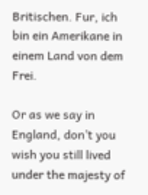Britischen. Fur, ich bin ein Amerikane in einem Land von dem Frei.

Or as we say in England, don’t you wish you still lived under the majesty of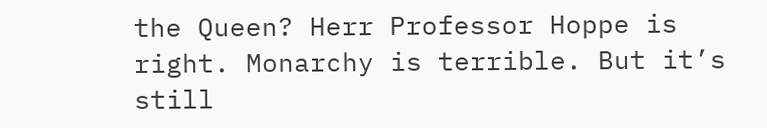the Queen? Herr Professor Hoppe is right. Monarchy is terrible. But it’s still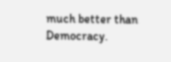much better than Democracy.